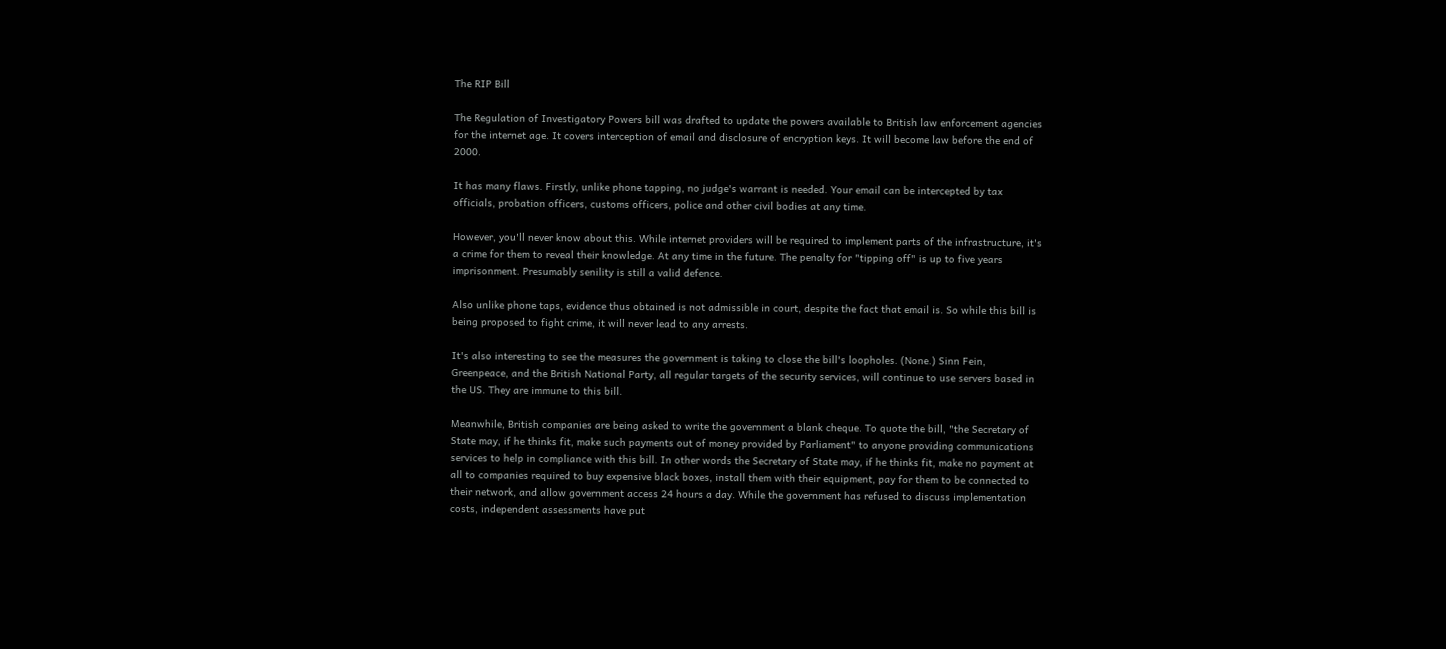The RIP Bill

The Regulation of Investigatory Powers bill was drafted to update the powers available to British law enforcement agencies for the internet age. It covers interception of email and disclosure of encryption keys. It will become law before the end of 2000.

It has many flaws. Firstly, unlike phone tapping, no judge's warrant is needed. Your email can be intercepted by tax officials, probation officers, customs officers, police and other civil bodies at any time.

However, you'll never know about this. While internet providers will be required to implement parts of the infrastructure, it's a crime for them to reveal their knowledge. At any time in the future. The penalty for "tipping off" is up to five years imprisonment. Presumably senility is still a valid defence.

Also unlike phone taps, evidence thus obtained is not admissible in court, despite the fact that email is. So while this bill is being proposed to fight crime, it will never lead to any arrests.

It's also interesting to see the measures the government is taking to close the bill's loopholes. (None.) Sinn Fein, Greenpeace, and the British National Party, all regular targets of the security services, will continue to use servers based in the US. They are immune to this bill.

Meanwhile, British companies are being asked to write the government a blank cheque. To quote the bill, "the Secretary of State may, if he thinks fit, make such payments out of money provided by Parliament" to anyone providing communications services to help in compliance with this bill. In other words the Secretary of State may, if he thinks fit, make no payment at all to companies required to buy expensive black boxes, install them with their equipment, pay for them to be connected to their network, and allow government access 24 hours a day. While the government has refused to discuss implementation costs, independent assessments have put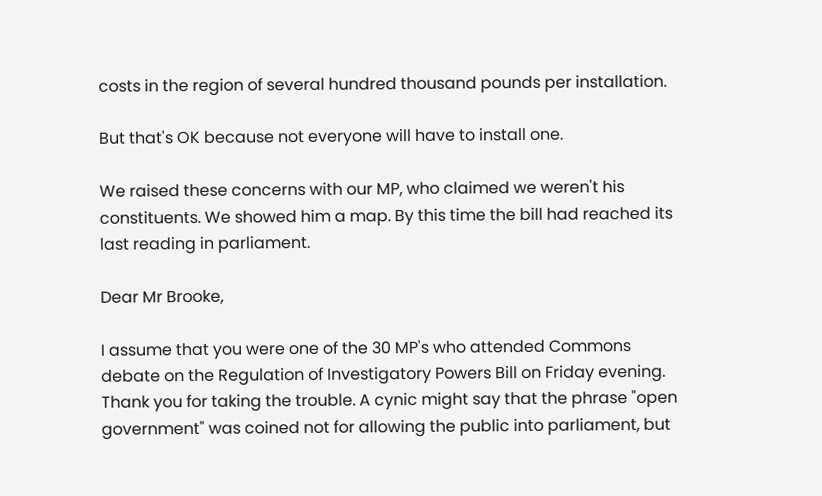costs in the region of several hundred thousand pounds per installation.

But that's OK because not everyone will have to install one.

We raised these concerns with our MP, who claimed we weren't his constituents. We showed him a map. By this time the bill had reached its last reading in parliament.

Dear Mr Brooke,

I assume that you were one of the 30 MP's who attended Commons debate on the Regulation of Investigatory Powers Bill on Friday evening. Thank you for taking the trouble. A cynic might say that the phrase "open government" was coined not for allowing the public into parliament, but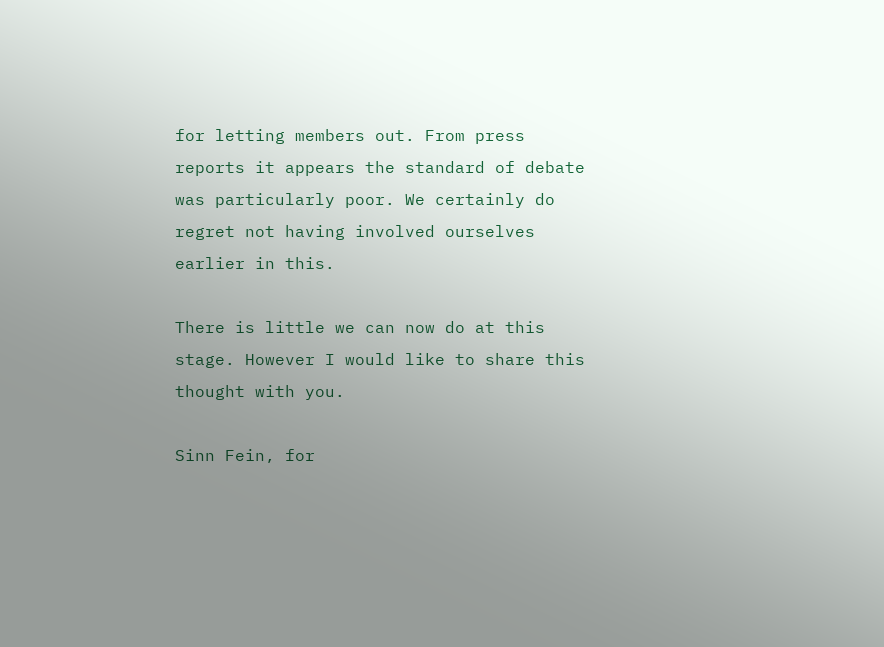for letting members out. From press reports it appears the standard of debate was particularly poor. We certainly do regret not having involved ourselves earlier in this.

There is little we can now do at this stage. However I would like to share this thought with you.

Sinn Fein, for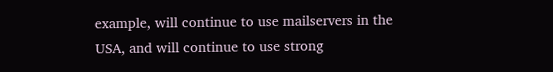example, will continue to use mailservers in the USA, and will continue to use strong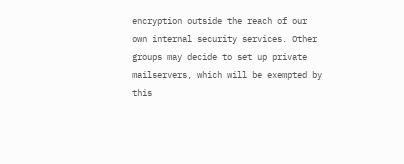encryption outside the reach of our own internal security services. Other groups may decide to set up private mailservers, which will be exempted by this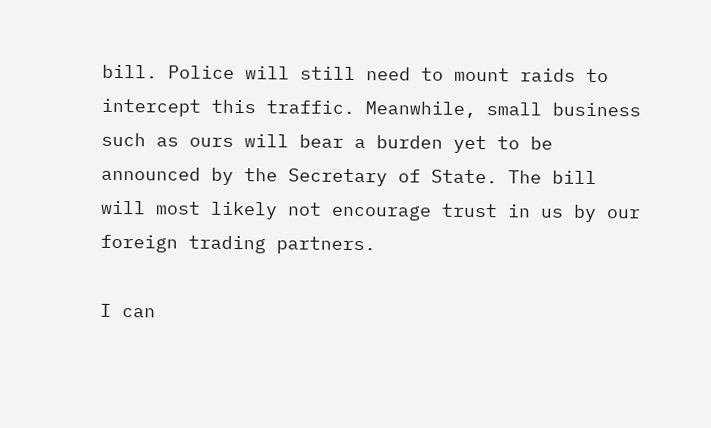bill. Police will still need to mount raids to intercept this traffic. Meanwhile, small business such as ours will bear a burden yet to be announced by the Secretary of State. The bill will most likely not encourage trust in us by our foreign trading partners.

I can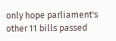only hope parliament's other 11 bills passed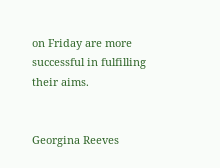on Friday are more successful in fulfilling their aims.


Georgina Reeves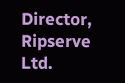Director, Ripserve Ltd.